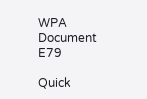WPA Document E79

Quick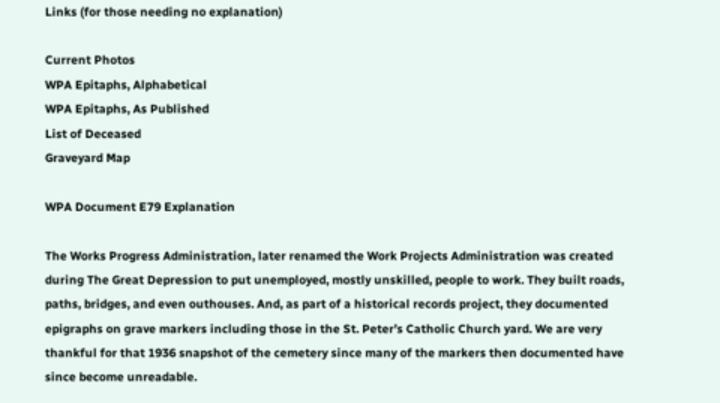Links (for those needing no explanation)

Current Photos
WPA Epitaphs, Alphabetical
WPA Epitaphs, As Published
List of Deceased
Graveyard Map

WPA Document E79 Explanation

The Works Progress Administration, later renamed the Work Projects Administration was created during The Great Depression to put unemployed, mostly unskilled, people to work. They built roads, paths, bridges, and even outhouses. And, as part of a historical records project, they documented epigraphs on grave markers including those in the St. Peter’s Catholic Church yard. We are very thankful for that 1936 snapshot of the cemetery since many of the markers then documented have since become unreadable.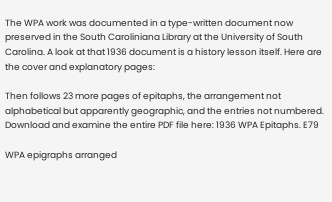The WPA work was documented in a type-written document now preserved in the South Caroliniana Library at the University of South Carolina. A look at that 1936 document is a history lesson itself. Here are the cover and explanatory pages:

Then follows 23 more pages of epitaphs, the arrangement not alphabetical but apparently geographic, and the entries not numbered.  Download and examine the entire PDF file here: 1936 WPA Epitaphs. E79

WPA epigraphs arranged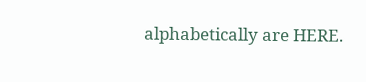alphabetically are HERE.